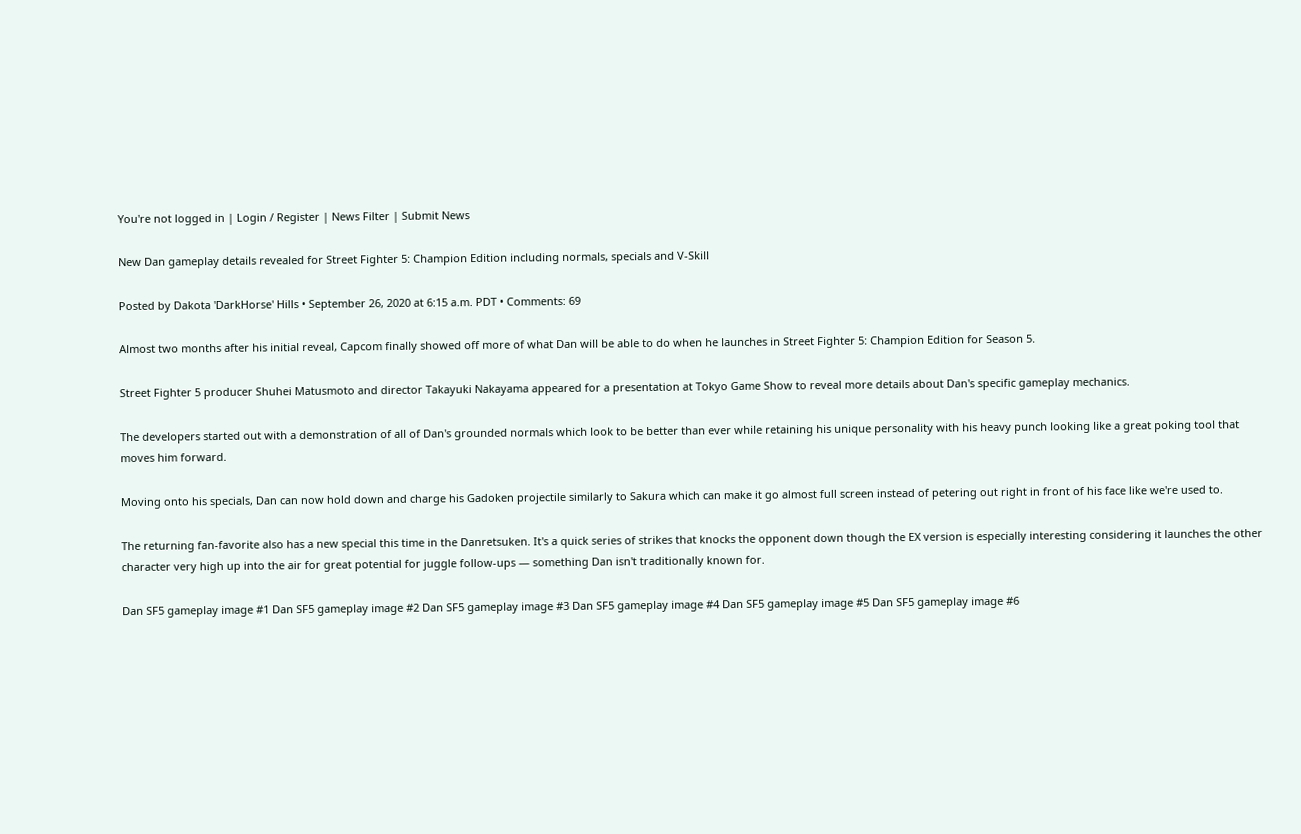You're not logged in | Login / Register | News Filter | Submit News

New Dan gameplay details revealed for Street Fighter 5: Champion Edition including normals, specials and V-Skill

Posted by Dakota 'DarkHorse' Hills • September 26, 2020 at 6:15 a.m. PDT • Comments: 69

Almost two months after his initial reveal, Capcom finally showed off more of what Dan will be able to do when he launches in Street Fighter 5: Champion Edition for Season 5.

Street Fighter 5 producer Shuhei Matusmoto and director Takayuki Nakayama appeared for a presentation at Tokyo Game Show to reveal more details about Dan's specific gameplay mechanics.

The developers started out with a demonstration of all of Dan's grounded normals which look to be better than ever while retaining his unique personality with his heavy punch looking like a great poking tool that moves him forward.

Moving onto his specials, Dan can now hold down and charge his Gadoken projectile similarly to Sakura which can make it go almost full screen instead of petering out right in front of his face like we're used to.

The returning fan-favorite also has a new special this time in the Danretsuken. It's a quick series of strikes that knocks the opponent down though the EX version is especially interesting considering it launches the other character very high up into the air for great potential for juggle follow-ups — something Dan isn't traditionally known for.

Dan SF5 gameplay image #1 Dan SF5 gameplay image #2 Dan SF5 gameplay image #3 Dan SF5 gameplay image #4 Dan SF5 gameplay image #5 Dan SF5 gameplay image #6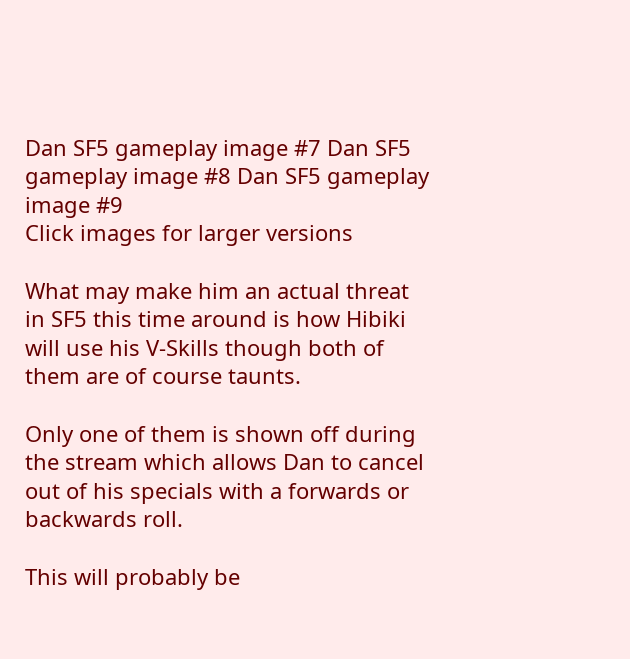Dan SF5 gameplay image #7 Dan SF5 gameplay image #8 Dan SF5 gameplay image #9
Click images for larger versions

What may make him an actual threat in SF5 this time around is how Hibiki will use his V-Skills though both of them are of course taunts.

Only one of them is shown off during the stream which allows Dan to cancel out of his specials with a forwards or backwards roll.

This will probably be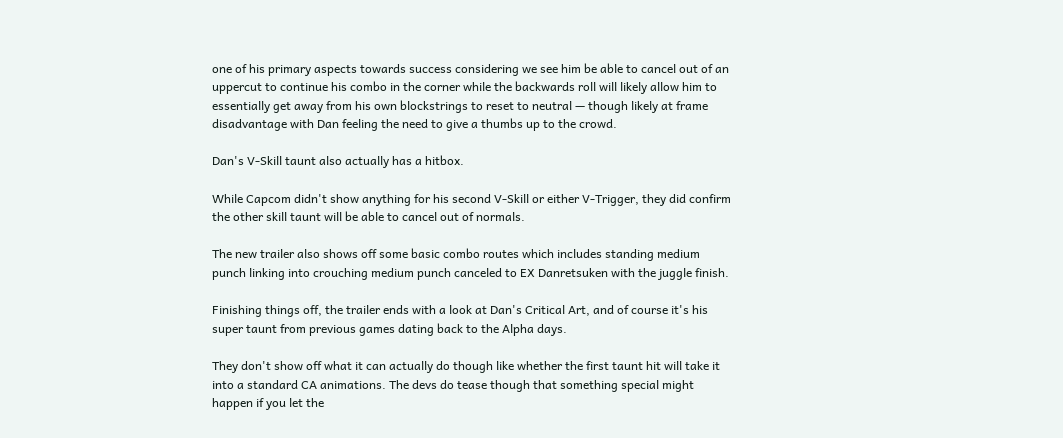one of his primary aspects towards success considering we see him be able to cancel out of an uppercut to continue his combo in the corner while the backwards roll will likely allow him to essentially get away from his own blockstrings to reset to neutral — though likely at frame disadvantage with Dan feeling the need to give a thumbs up to the crowd.

Dan's V-Skill taunt also actually has a hitbox.

While Capcom didn't show anything for his second V-Skill or either V-Trigger, they did confirm the other skill taunt will be able to cancel out of normals.

The new trailer also shows off some basic combo routes which includes standing medium punch linking into crouching medium punch canceled to EX Danretsuken with the juggle finish.

Finishing things off, the trailer ends with a look at Dan's Critical Art, and of course it's his super taunt from previous games dating back to the Alpha days.

They don't show off what it can actually do though like whether the first taunt hit will take it into a standard CA animations. The devs do tease though that something special might happen if you let the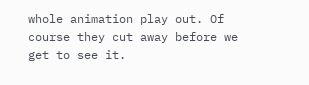whole animation play out. Of course they cut away before we get to see it.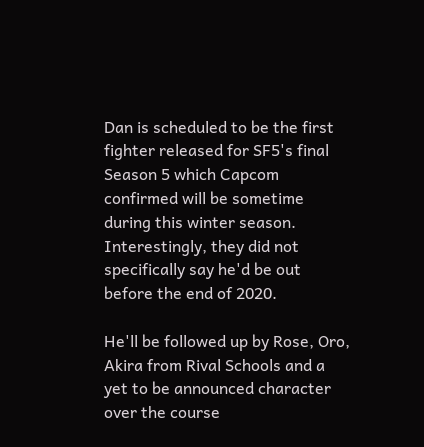Dan is scheduled to be the first fighter released for SF5's final Season 5 which Capcom confirmed will be sometime during this winter season. Interestingly, they did not specifically say he'd be out before the end of 2020.

He'll be followed up by Rose, Oro, Akira from Rival Schools and a yet to be announced character over the course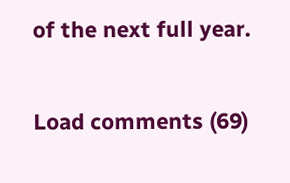of the next full year.

Load comments (69)